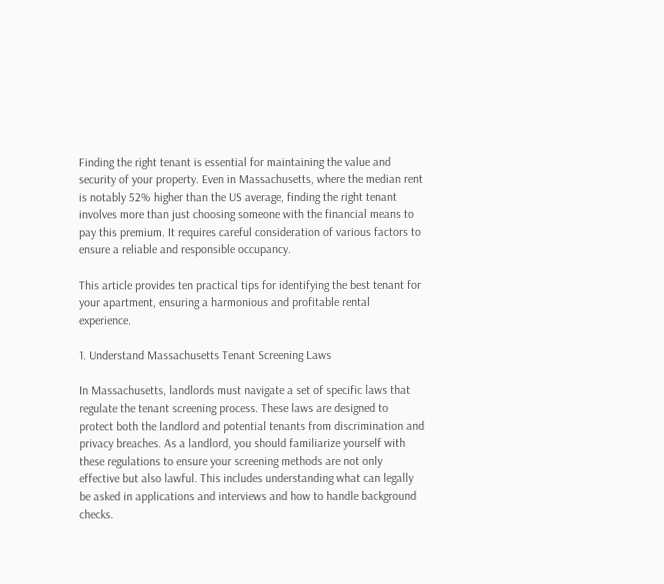Finding the right tenant is essential for maintaining the value and security of your property. Even in Massachusetts, where the median rent is notably 52% higher than the US average, finding the right tenant involves more than just choosing someone with the financial means to pay this premium. It requires careful consideration of various factors to ensure a reliable and responsible occupancy.

This article provides ten practical tips for identifying the best tenant for your apartment, ensuring a harmonious and profitable rental experience.

1. Understand Massachusetts Tenant Screening Laws

In Massachusetts, landlords must navigate a set of specific laws that regulate the tenant screening process. These laws are designed to protect both the landlord and potential tenants from discrimination and privacy breaches. As a landlord, you should familiarize yourself with these regulations to ensure your screening methods are not only effective but also lawful. This includes understanding what can legally be asked in applications and interviews and how to handle background checks.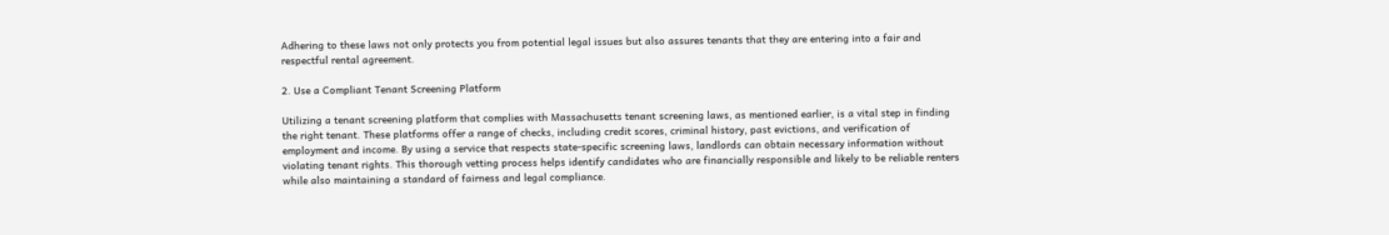Adhering to these laws not only protects you from potential legal issues but also assures tenants that they are entering into a fair and respectful rental agreement.

2. Use a Compliant Tenant Screening Platform

Utilizing a tenant screening platform that complies with Massachusetts tenant screening laws, as mentioned earlier, is a vital step in finding the right tenant. These platforms offer a range of checks, including credit scores, criminal history, past evictions, and verification of employment and income. By using a service that respects state-specific screening laws, landlords can obtain necessary information without violating tenant rights. This thorough vetting process helps identify candidates who are financially responsible and likely to be reliable renters while also maintaining a standard of fairness and legal compliance.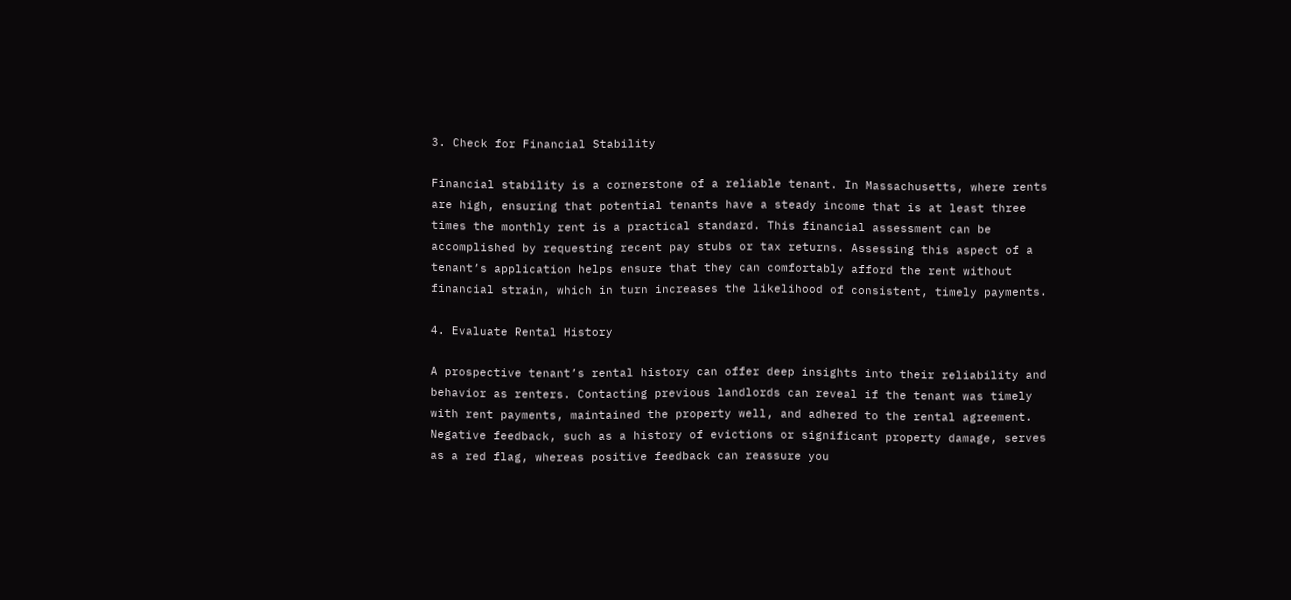3. Check for Financial Stability

Financial stability is a cornerstone of a reliable tenant. In Massachusetts, where rents are high, ensuring that potential tenants have a steady income that is at least three times the monthly rent is a practical standard. This financial assessment can be accomplished by requesting recent pay stubs or tax returns. Assessing this aspect of a tenant’s application helps ensure that they can comfortably afford the rent without financial strain, which in turn increases the likelihood of consistent, timely payments.

4. Evaluate Rental History

A prospective tenant’s rental history can offer deep insights into their reliability and behavior as renters. Contacting previous landlords can reveal if the tenant was timely with rent payments, maintained the property well, and adhered to the rental agreement. Negative feedback, such as a history of evictions or significant property damage, serves as a red flag, whereas positive feedback can reassure you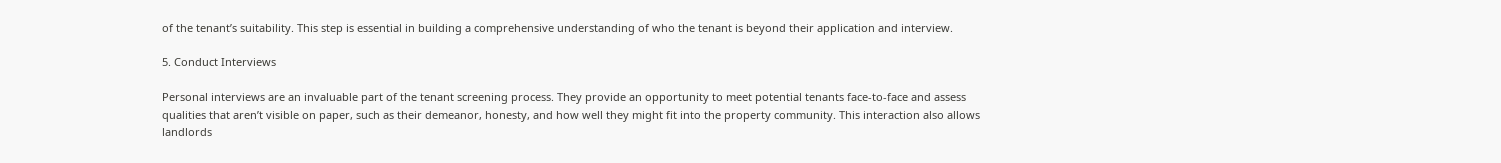of the tenant’s suitability. This step is essential in building a comprehensive understanding of who the tenant is beyond their application and interview.

5. Conduct Interviews

Personal interviews are an invaluable part of the tenant screening process. They provide an opportunity to meet potential tenants face-to-face and assess qualities that aren’t visible on paper, such as their demeanor, honesty, and how well they might fit into the property community. This interaction also allows landlords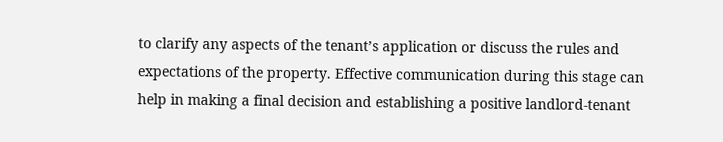to clarify any aspects of the tenant’s application or discuss the rules and expectations of the property. Effective communication during this stage can help in making a final decision and establishing a positive landlord-tenant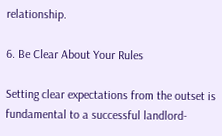relationship.

6. Be Clear About Your Rules

Setting clear expectations from the outset is fundamental to a successful landlord-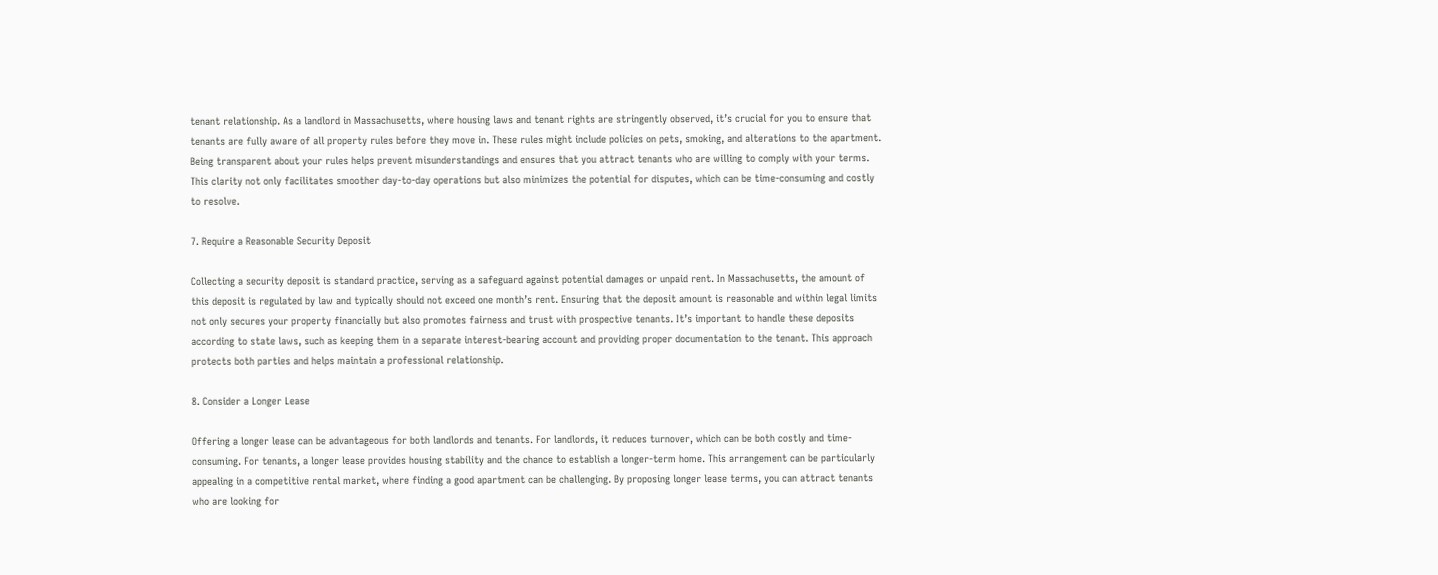tenant relationship. As a landlord in Massachusetts, where housing laws and tenant rights are stringently observed, it’s crucial for you to ensure that tenants are fully aware of all property rules before they move in. These rules might include policies on pets, smoking, and alterations to the apartment. Being transparent about your rules helps prevent misunderstandings and ensures that you attract tenants who are willing to comply with your terms. This clarity not only facilitates smoother day-to-day operations but also minimizes the potential for disputes, which can be time-consuming and costly to resolve.

7. Require a Reasonable Security Deposit

Collecting a security deposit is standard practice, serving as a safeguard against potential damages or unpaid rent. In Massachusetts, the amount of this deposit is regulated by law and typically should not exceed one month’s rent. Ensuring that the deposit amount is reasonable and within legal limits not only secures your property financially but also promotes fairness and trust with prospective tenants. It’s important to handle these deposits according to state laws, such as keeping them in a separate interest-bearing account and providing proper documentation to the tenant. This approach protects both parties and helps maintain a professional relationship.

8. Consider a Longer Lease

Offering a longer lease can be advantageous for both landlords and tenants. For landlords, it reduces turnover, which can be both costly and time-consuming. For tenants, a longer lease provides housing stability and the chance to establish a longer-term home. This arrangement can be particularly appealing in a competitive rental market, where finding a good apartment can be challenging. By proposing longer lease terms, you can attract tenants who are looking for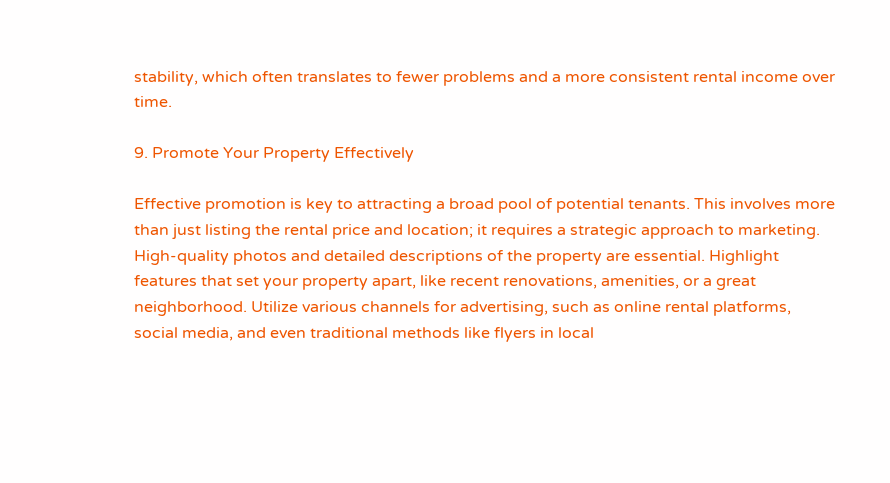stability, which often translates to fewer problems and a more consistent rental income over time.

9. Promote Your Property Effectively

Effective promotion is key to attracting a broad pool of potential tenants. This involves more than just listing the rental price and location; it requires a strategic approach to marketing. High-quality photos and detailed descriptions of the property are essential. Highlight features that set your property apart, like recent renovations, amenities, or a great neighborhood. Utilize various channels for advertising, such as online rental platforms, social media, and even traditional methods like flyers in local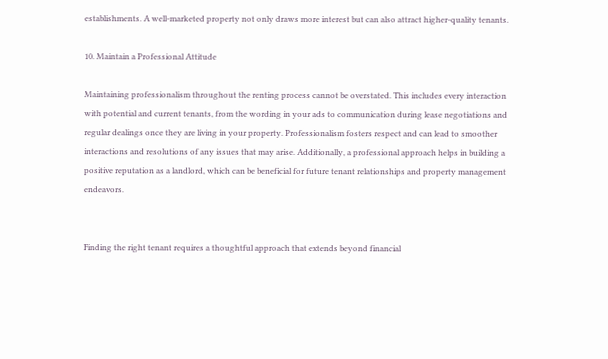establishments. A well-marketed property not only draws more interest but can also attract higher-quality tenants.

10. Maintain a Professional Attitude

Maintaining professionalism throughout the renting process cannot be overstated. This includes every interaction with potential and current tenants, from the wording in your ads to communication during lease negotiations and regular dealings once they are living in your property. Professionalism fosters respect and can lead to smoother interactions and resolutions of any issues that may arise. Additionally, a professional approach helps in building a positive reputation as a landlord, which can be beneficial for future tenant relationships and property management endeavors.


Finding the right tenant requires a thoughtful approach that extends beyond financial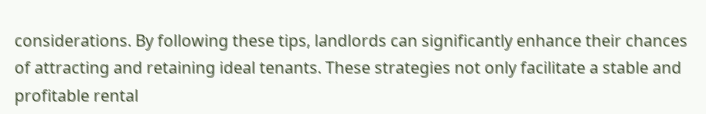considerations. By following these tips, landlords can significantly enhance their chances of attracting and retaining ideal tenants. These strategies not only facilitate a stable and profitable rental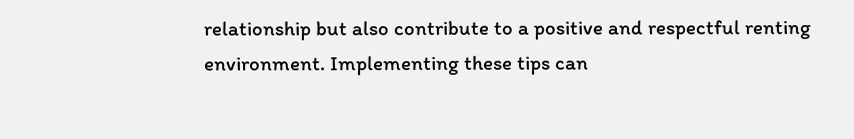relationship but also contribute to a positive and respectful renting environment. Implementing these tips can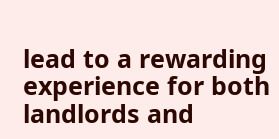lead to a rewarding experience for both landlords and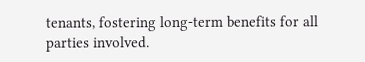tenants, fostering long-term benefits for all parties involved.